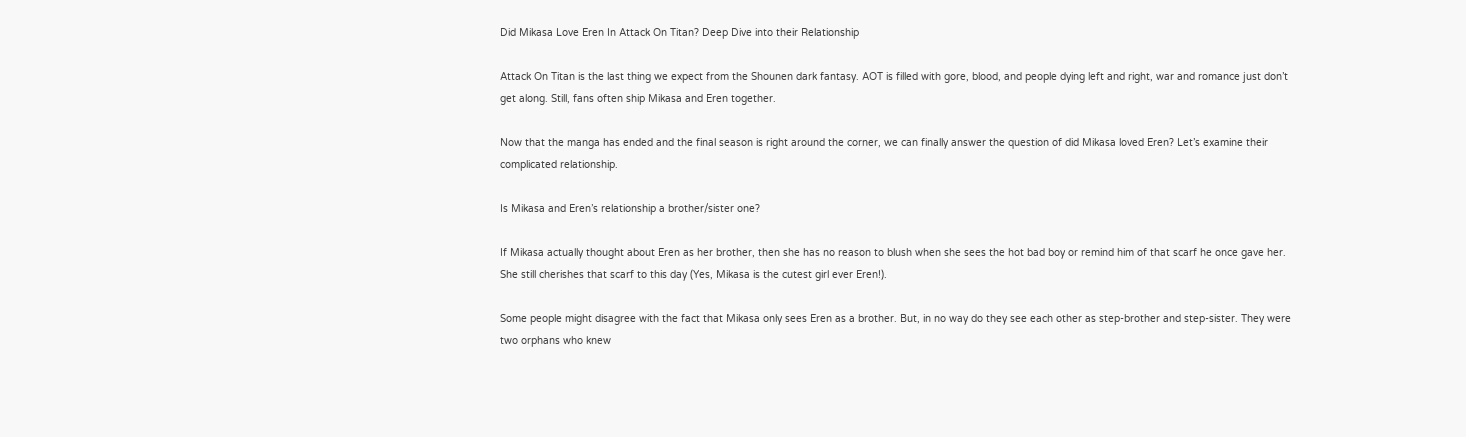Did Mikasa Love Eren In Attack On Titan? Deep Dive into their Relationship

Attack On Titan is the last thing we expect from the Shounen dark fantasy. AOT is filled with gore, blood, and people dying left and right, war and romance just don’t get along. Still, fans often ship Mikasa and Eren together.

Now that the manga has ended and the final season is right around the corner, we can finally answer the question of did Mikasa loved Eren? Let’s examine their complicated relationship.

Is Mikasa and Eren’s relationship a brother/sister one?

If Mikasa actually thought about Eren as her brother, then she has no reason to blush when she sees the hot bad boy or remind him of that scarf he once gave her. She still cherishes that scarf to this day (Yes, Mikasa is the cutest girl ever Eren!).

Some people might disagree with the fact that Mikasa only sees Eren as a brother. But, in no way do they see each other as step-brother and step-sister. They were two orphans who knew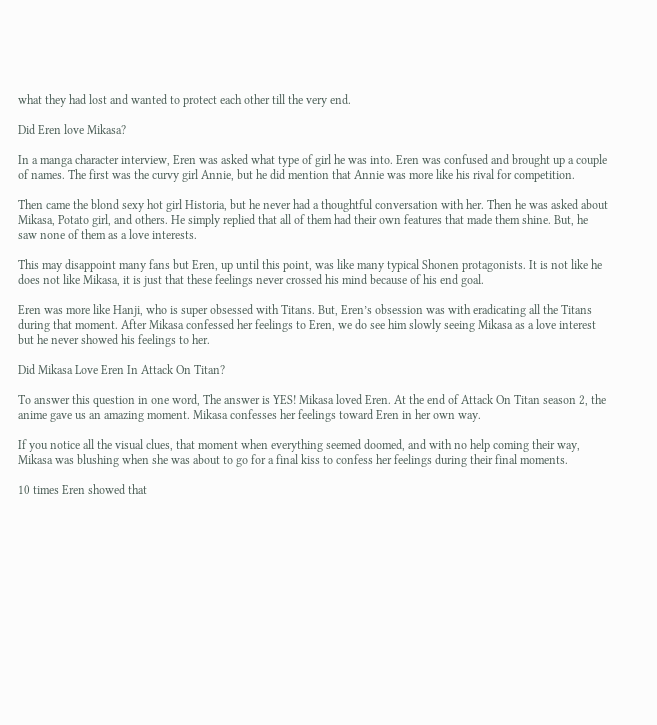what they had lost and wanted to protect each other till the very end.

Did Eren love Mikasa?

In a manga character interview, Eren was asked what type of girl he was into. Eren was confused and brought up a couple of names. The first was the curvy girl Annie, but he did mention that Annie was more like his rival for competition.

Then came the blond sexy hot girl Historia, but he never had a thoughtful conversation with her. Then he was asked about Mikasa, Potato girl, and others. He simply replied that all of them had their own features that made them shine. But, he saw none of them as a love interests.

This may disappoint many fans but Eren, up until this point, was like many typical Shonen protagonists. It is not like he does not like Mikasa, it is just that these feelings never crossed his mind because of his end goal.

Eren was more like Hanji, who is super obsessed with Titans. But, Eren’s obsession was with eradicating all the Titans during that moment. After Mikasa confessed her feelings to Eren, we do see him slowly seeing Mikasa as a love interest but he never showed his feelings to her.

Did Mikasa Love Eren In Attack On Titan?

To answer this question in one word, The answer is YES! Mikasa loved Eren. At the end of Attack On Titan season 2, the anime gave us an amazing moment. Mikasa confesses her feelings toward Eren in her own way.

If you notice all the visual clues, that moment when everything seemed doomed, and with no help coming their way, Mikasa was blushing when she was about to go for a final kiss to confess her feelings during their final moments.

10 times Eren showed that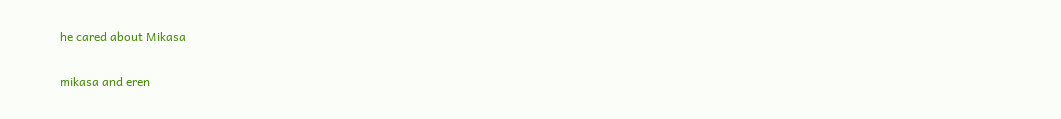he cared about Mikasa

mikasa and eren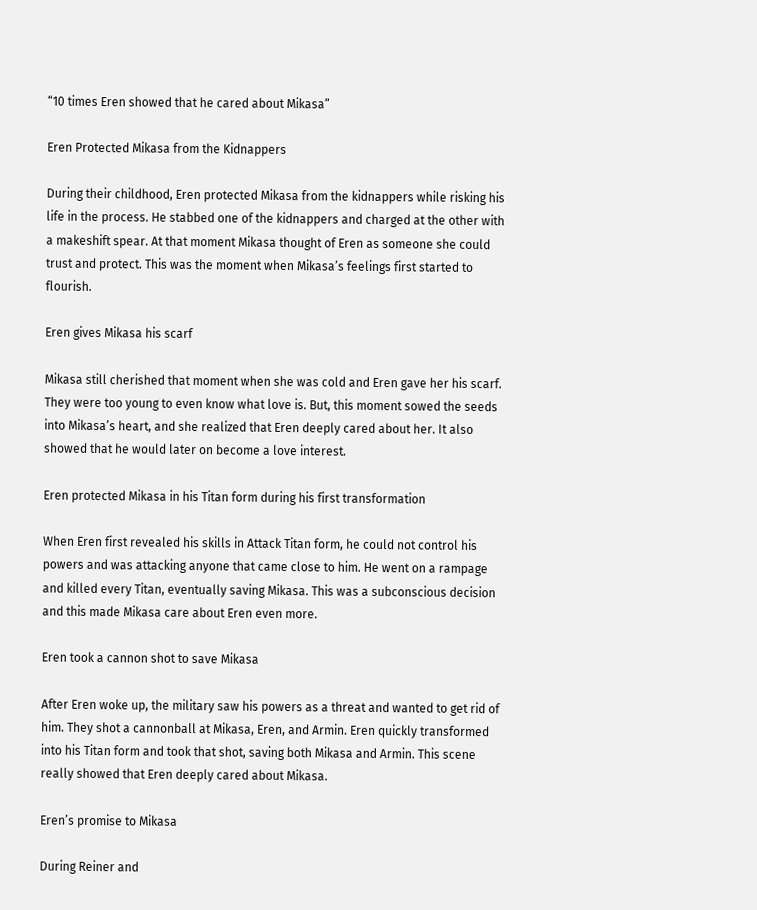“10 times Eren showed that he cared about Mikasa”

Eren Protected Mikasa from the Kidnappers

During their childhood, Eren protected Mikasa from the kidnappers while risking his life in the process. He stabbed one of the kidnappers and charged at the other with a makeshift spear. At that moment Mikasa thought of Eren as someone she could trust and protect. This was the moment when Mikasa’s feelings first started to flourish.

Eren gives Mikasa his scarf

Mikasa still cherished that moment when she was cold and Eren gave her his scarf. They were too young to even know what love is. But, this moment sowed the seeds into Mikasa’s heart, and she realized that Eren deeply cared about her. It also showed that he would later on become a love interest.

Eren protected Mikasa in his Titan form during his first transformation

When Eren first revealed his skills in Attack Titan form, he could not control his powers and was attacking anyone that came close to him. He went on a rampage and killed every Titan, eventually saving Mikasa. This was a subconscious decision and this made Mikasa care about Eren even more.

Eren took a cannon shot to save Mikasa

After Eren woke up, the military saw his powers as a threat and wanted to get rid of him. They shot a cannonball at Mikasa, Eren, and Armin. Eren quickly transformed into his Titan form and took that shot, saving both Mikasa and Armin. This scene really showed that Eren deeply cared about Mikasa.

Eren’s promise to Mikasa

During Reiner and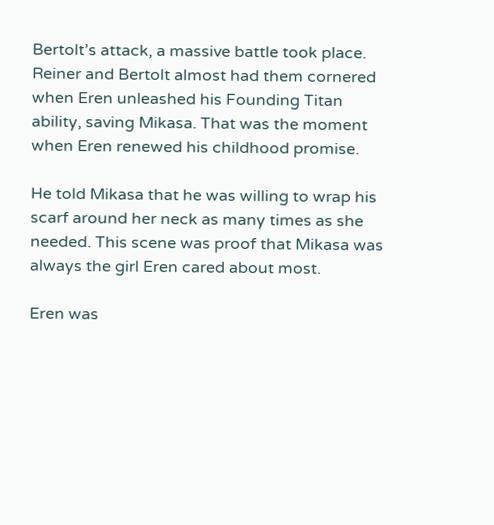Bertolt’s attack, a massive battle took place. Reiner and Bertolt almost had them cornered when Eren unleashed his Founding Titan ability, saving Mikasa. That was the moment when Eren renewed his childhood promise.

He told Mikasa that he was willing to wrap his scarf around her neck as many times as she needed. This scene was proof that Mikasa was always the girl Eren cared about most.

Eren was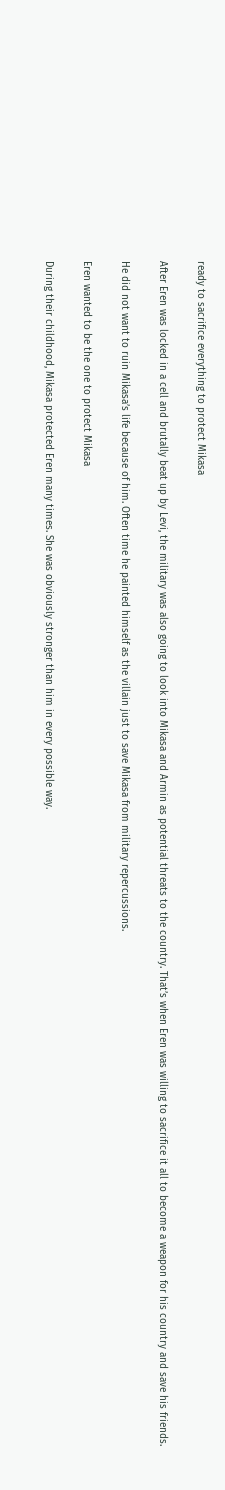ready to sacrifice everything to protect Mikasa

After Eren was locked in a cell and brutally beat up by Levi, the military was also going to look into Mikasa and Armin as potential threats to the country. That’s when Eren was willing to sacrifice it all to become a weapon for his country and save his friends.

He did not want to ruin Mikasa’s life because of him. Often time he painted himself as the villain just to save Mikasa from military repercussions.

Eren wanted to be the one to protect Mikasa

During their childhood, Mikasa protected Eren many times. She was obviously stronger than him in every possible way.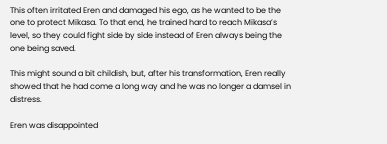This often irritated Eren and damaged his ego, as he wanted to be the one to protect Mikasa. To that end, he trained hard to reach Mikasa’s level, so they could fight side by side instead of Eren always being the one being saved.

This might sound a bit childish, but, after his transformation, Eren really showed that he had come a long way and he was no longer a damsel in distress.

Eren was disappointed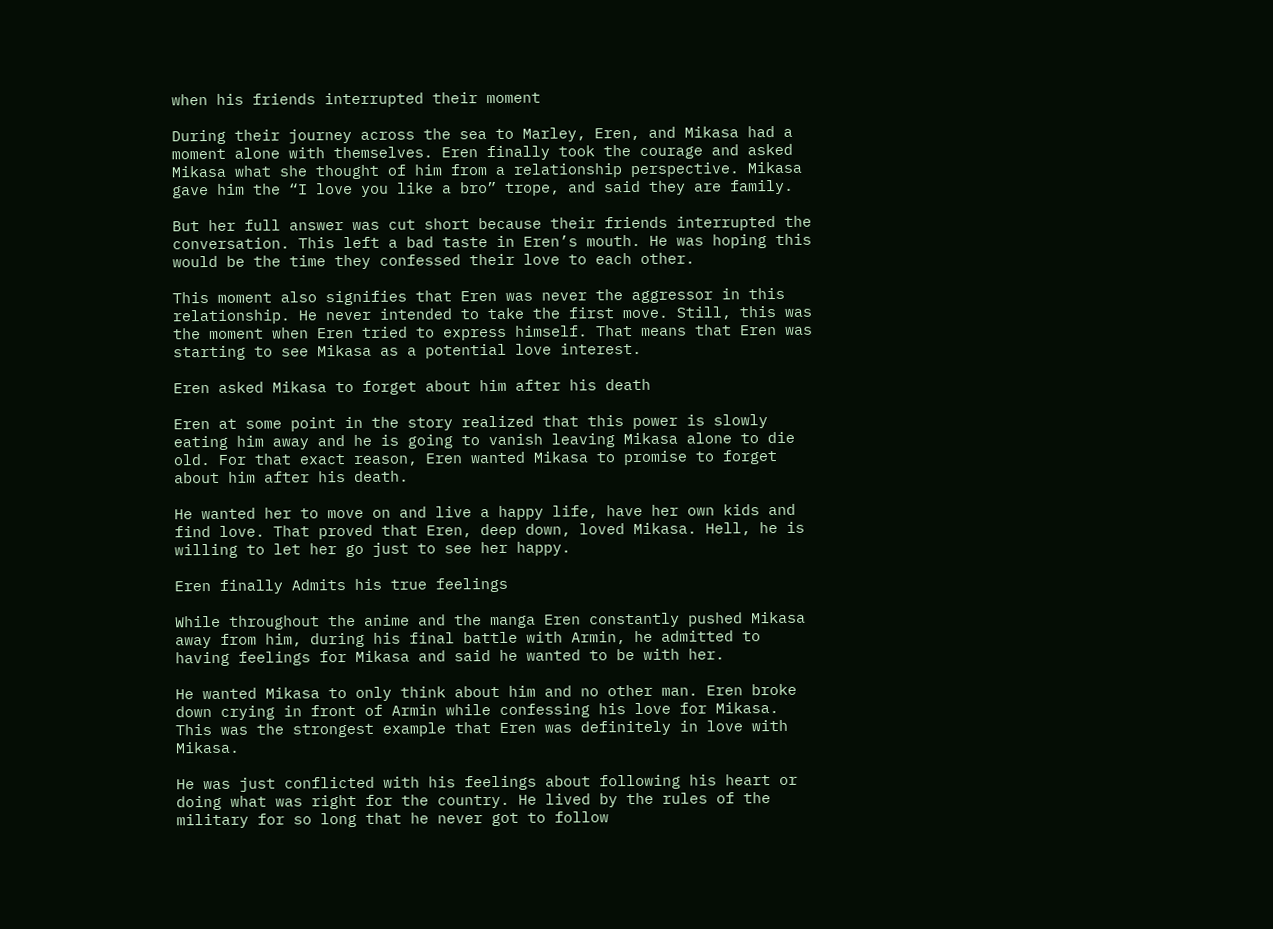when his friends interrupted their moment

During their journey across the sea to Marley, Eren, and Mikasa had a moment alone with themselves. Eren finally took the courage and asked Mikasa what she thought of him from a relationship perspective. Mikasa gave him the “I love you like a bro” trope, and said they are family.

But her full answer was cut short because their friends interrupted the conversation. This left a bad taste in Eren’s mouth. He was hoping this would be the time they confessed their love to each other.

This moment also signifies that Eren was never the aggressor in this relationship. He never intended to take the first move. Still, this was the moment when Eren tried to express himself. That means that Eren was starting to see Mikasa as a potential love interest.

Eren asked Mikasa to forget about him after his death

Eren at some point in the story realized that this power is slowly eating him away and he is going to vanish leaving Mikasa alone to die old. For that exact reason, Eren wanted Mikasa to promise to forget about him after his death.

He wanted her to move on and live a happy life, have her own kids and find love. That proved that Eren, deep down, loved Mikasa. Hell, he is willing to let her go just to see her happy.

Eren finally Admits his true feelings

While throughout the anime and the manga Eren constantly pushed Mikasa away from him, during his final battle with Armin, he admitted to having feelings for Mikasa and said he wanted to be with her.

He wanted Mikasa to only think about him and no other man. Eren broke down crying in front of Armin while confessing his love for Mikasa. This was the strongest example that Eren was definitely in love with Mikasa.

He was just conflicted with his feelings about following his heart or doing what was right for the country. He lived by the rules of the military for so long that he never got to follow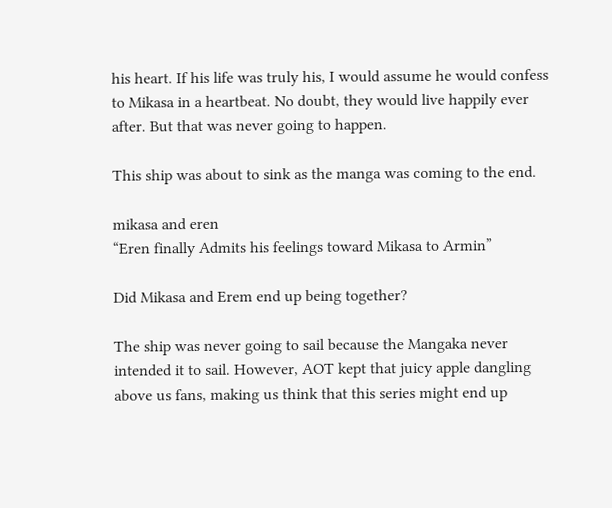his heart. If his life was truly his, I would assume he would confess to Mikasa in a heartbeat. No doubt, they would live happily ever after. But that was never going to happen.

This ship was about to sink as the manga was coming to the end.

mikasa and eren
“Eren finally Admits his feelings toward Mikasa to Armin”

Did Mikasa and Erem end up being together?

The ship was never going to sail because the Mangaka never intended it to sail. However, AOT kept that juicy apple dangling above us fans, making us think that this series might end up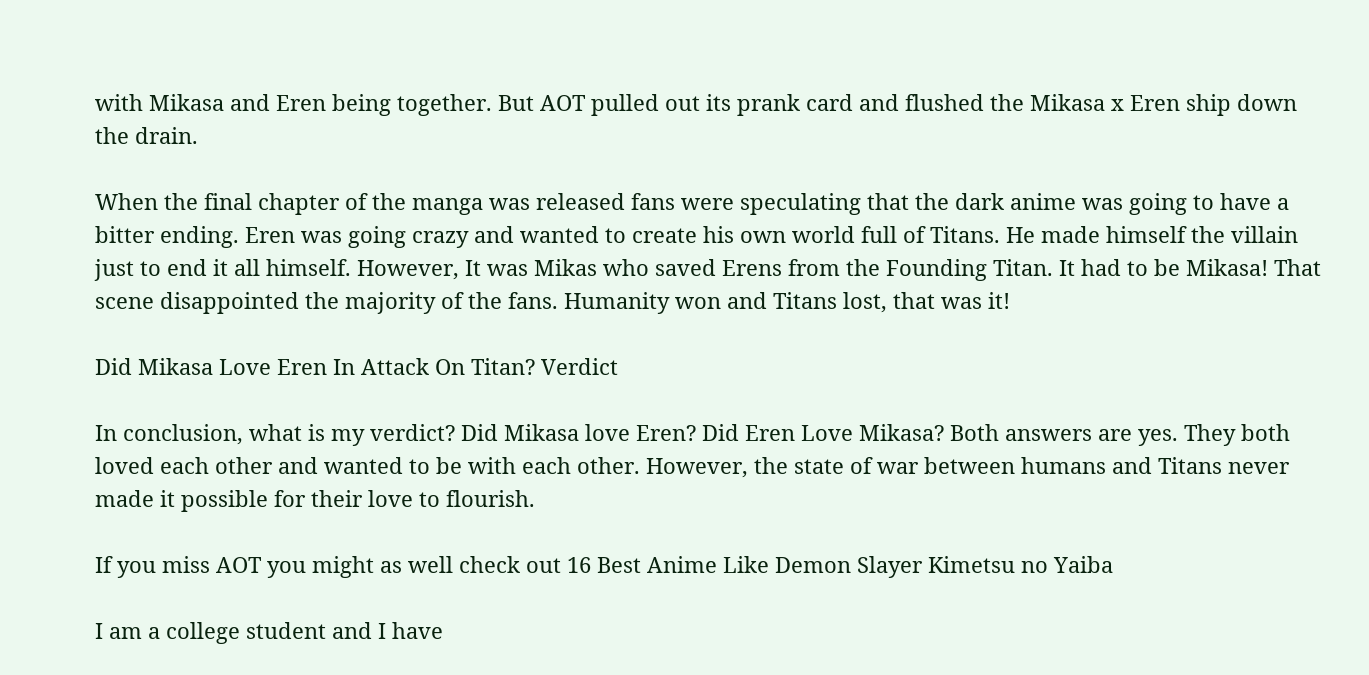with Mikasa and Eren being together. But AOT pulled out its prank card and flushed the Mikasa x Eren ship down the drain.

When the final chapter of the manga was released fans were speculating that the dark anime was going to have a bitter ending. Eren was going crazy and wanted to create his own world full of Titans. He made himself the villain just to end it all himself. However, It was Mikas who saved Erens from the Founding Titan. It had to be Mikasa! That scene disappointed the majority of the fans. Humanity won and Titans lost, that was it!

Did Mikasa Love Eren In Attack On Titan? Verdict

In conclusion, what is my verdict? Did Mikasa love Eren? Did Eren Love Mikasa? Both answers are yes. They both loved each other and wanted to be with each other. However, the state of war between humans and Titans never made it possible for their love to flourish.

If you miss AOT you might as well check out 16 Best Anime Like Demon Slayer Kimetsu no Yaiba

I am a college student and I have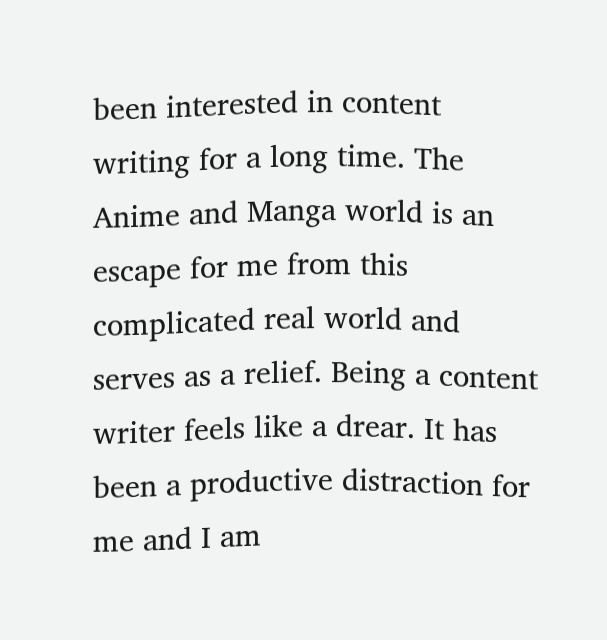been interested in content writing for a long time. The Anime and Manga world is an escape for me from this complicated real world and serves as a relief. Being a content writer feels like a drear. It has been a productive distraction for me and I am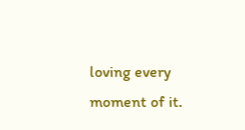loving every moment of it.